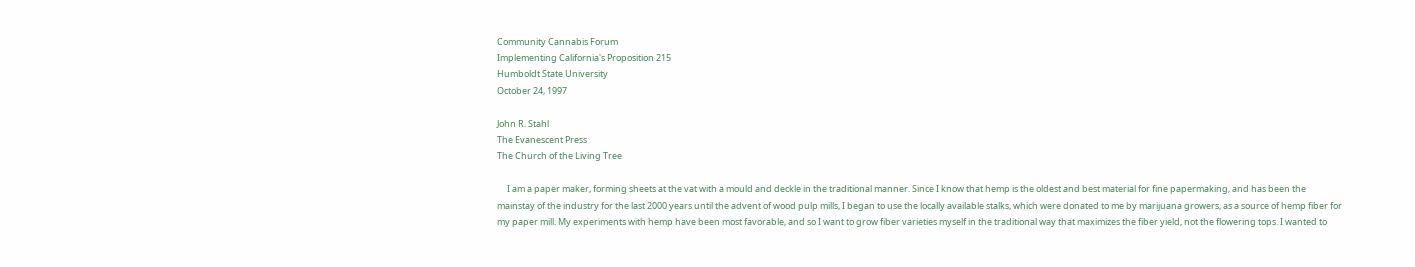Community Cannabis Forum
Implementing California's Proposition 215
Humboldt State University
October 24, 1997

John R. Stahl
The Evanescent Press
The Church of the Living Tree

     I am a paper maker, forming sheets at the vat with a mould and deckle in the traditional manner. Since I know that hemp is the oldest and best material for fine papermaking, and has been the mainstay of the industry for the last 2000 years until the advent of wood pulp mills, I began to use the locally available stalks, which were donated to me by marijuana growers, as a source of hemp fiber for my paper mill. My experiments with hemp have been most favorable, and so I want to grow fiber varieties myself in the traditional way that maximizes the fiber yield, not the flowering tops. I wanted to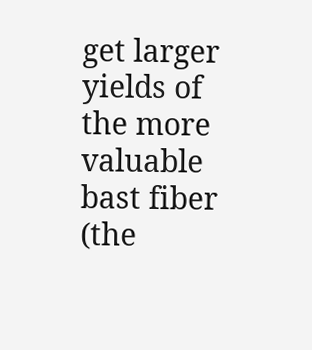get larger yields of the more valuable bast fiber (the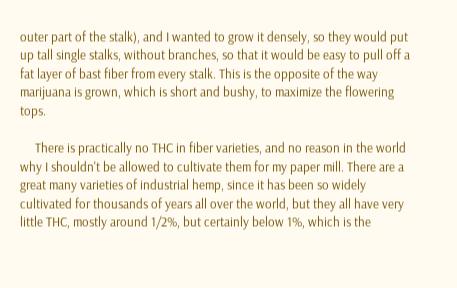outer part of the stalk), and I wanted to grow it densely, so they would put up tall single stalks, without branches, so that it would be easy to pull off a fat layer of bast fiber from every stalk. This is the opposite of the way marijuana is grown, which is short and bushy, to maximize the flowering tops.

     There is practically no THC in fiber varieties, and no reason in the world why I shouldn't be allowed to cultivate them for my paper mill. There are a great many varieties of industrial hemp, since it has been so widely cultivated for thousands of years all over the world, but they all have very little THC, mostly around 1/2%, but certainly below 1%, which is the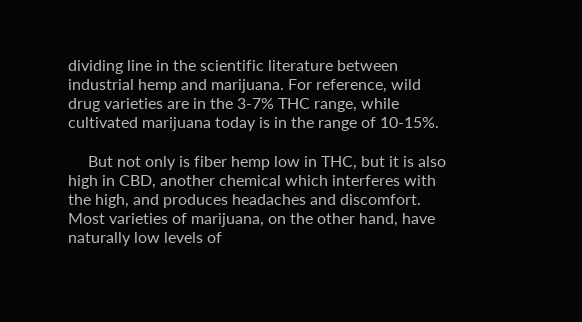dividing line in the scientific literature between industrial hemp and marijuana. For reference, wild drug varieties are in the 3-7% THC range, while cultivated marijuana today is in the range of 10-15%.

     But not only is fiber hemp low in THC, but it is also high in CBD, another chemical which interferes with the high, and produces headaches and discomfort. Most varieties of marijuana, on the other hand, have naturally low levels of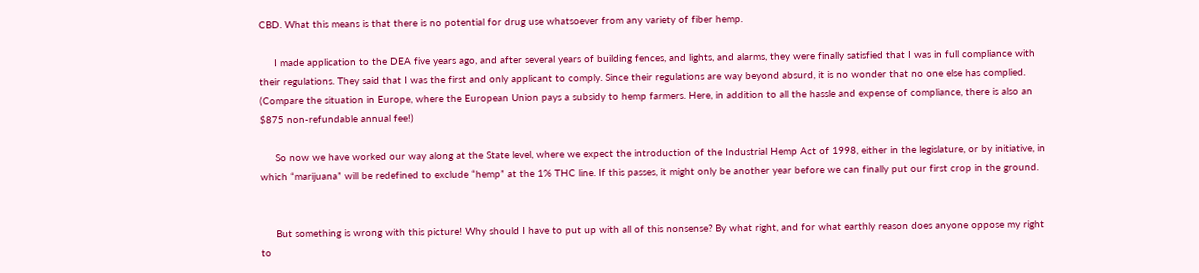CBD. What this means is that there is no potential for drug use whatsoever from any variety of fiber hemp.

     I made application to the DEA five years ago, and after several years of building fences, and lights, and alarms, they were finally satisfied that I was in full compliance with their regulations. They said that I was the first and only applicant to comply. Since their regulations are way beyond absurd, it is no wonder that no one else has complied. (Compare the situation in Europe, where the European Union pays a subsidy to hemp farmers. Here, in addition to all the hassle and expense of compliance, there is also an $875 non-refundable annual fee!)

     So now we have worked our way along at the State level, where we expect the introduction of the Industrial Hemp Act of 1998, either in the legislature, or by initiative, in which “marijuana” will be redefined to exclude “hemp” at the 1% THC line. If this passes, it might only be another year before we can finally put our first crop in the ground.


     But something is wrong with this picture! Why should I have to put up with all of this nonsense? By what right, and for what earthly reason does anyone oppose my right to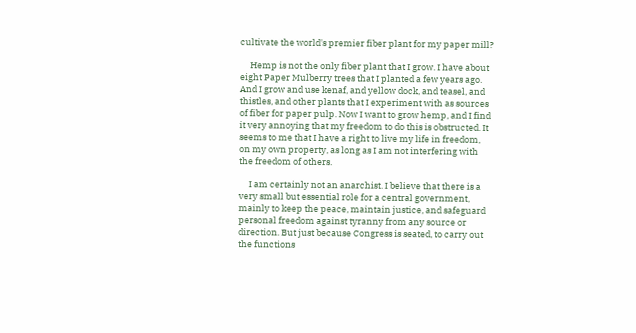cultivate the world's premier fiber plant for my paper mill?

     Hemp is not the only fiber plant that I grow. I have about eight Paper Mulberry trees that I planted a few years ago. And I grow and use kenaf, and yellow dock, and teasel, and thistles, and other plants that I experiment with as sources of fiber for paper pulp. Now I want to grow hemp, and I find it very annoying that my freedom to do this is obstructed. It seems to me that I have a right to live my life in freedom, on my own property, as long as I am not interfering with the freedom of others.

     I am certainly not an anarchist. I believe that there is a very small but essential role for a central government, mainly to keep the peace, maintain justice, and safeguard personal freedom against tyranny from any source or direction. But just because Congress is seated, to carry out the functions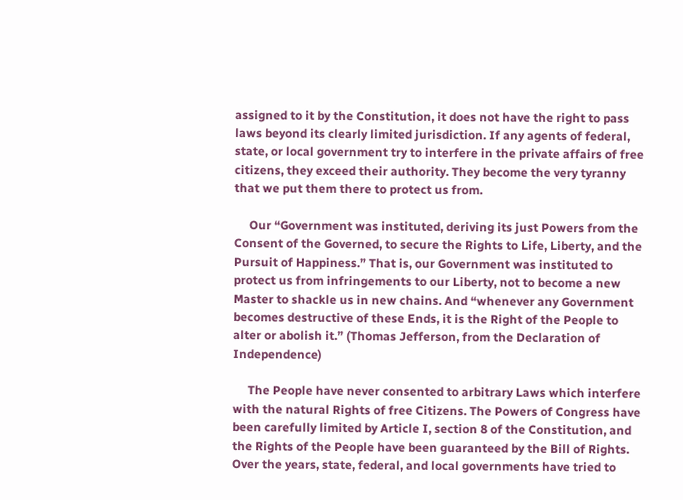assigned to it by the Constitution, it does not have the right to pass laws beyond its clearly limited jurisdiction. If any agents of federal, state, or local government try to interfere in the private affairs of free citizens, they exceed their authority. They become the very tyranny that we put them there to protect us from.

     Our “Government was instituted, deriving its just Powers from the Consent of the Governed, to secure the Rights to Life, Liberty, and the Pursuit of Happiness.” That is, our Government was instituted to protect us from infringements to our Liberty, not to become a new Master to shackle us in new chains. And “whenever any Government becomes destructive of these Ends, it is the Right of the People to alter or abolish it.” (Thomas Jefferson, from the Declaration of Independence)

     The People have never consented to arbitrary Laws which interfere with the natural Rights of free Citizens. The Powers of Congress have been carefully limited by Article I, section 8 of the Constitution, and the Rights of the People have been guaranteed by the Bill of Rights. Over the years, state, federal, and local governments have tried to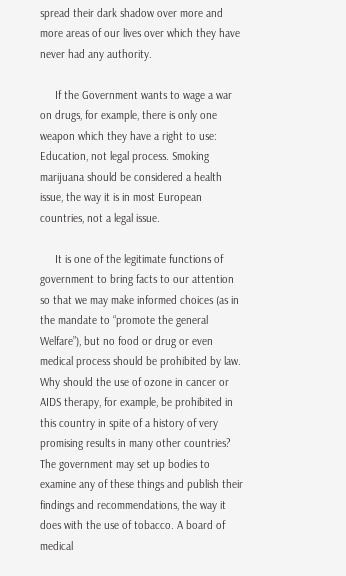spread their dark shadow over more and more areas of our lives over which they have never had any authority.

     If the Government wants to wage a war on drugs, for example, there is only one weapon which they have a right to use: Education, not legal process. Smoking marijuana should be considered a health issue, the way it is in most European countries, not a legal issue.

     It is one of the legitimate functions of government to bring facts to our attention so that we may make informed choices (as in the mandate to “promote the general Welfare”), but no food or drug or even medical process should be prohibited by law. Why should the use of ozone in cancer or AIDS therapy, for example, be prohibited in this country in spite of a history of very promising results in many other countries? The government may set up bodies to examine any of these things and publish their findings and recommendations, the way it does with the use of tobacco. A board of medical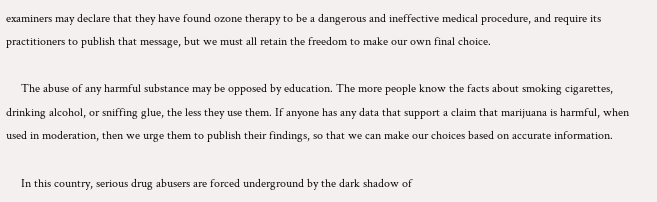examiners may declare that they have found ozone therapy to be a dangerous and ineffective medical procedure, and require its practitioners to publish that message, but we must all retain the freedom to make our own final choice.

     The abuse of any harmful substance may be opposed by education. The more people know the facts about smoking cigarettes, drinking alcohol, or sniffing glue, the less they use them. If anyone has any data that support a claim that marijuana is harmful, when used in moderation, then we urge them to publish their findings, so that we can make our choices based on accurate information.

     In this country, serious drug abusers are forced underground by the dark shadow of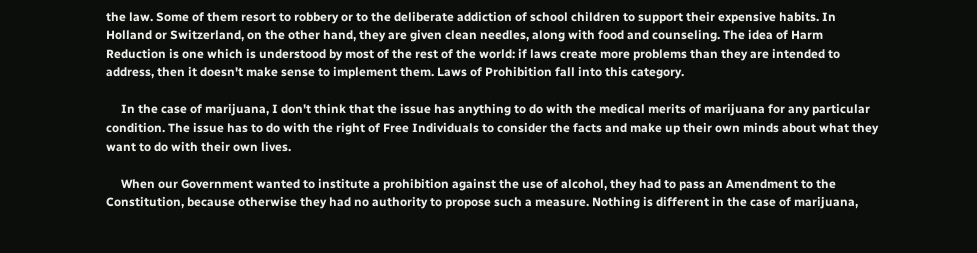the law. Some of them resort to robbery or to the deliberate addiction of school children to support their expensive habits. In Holland or Switzerland, on the other hand, they are given clean needles, along with food and counseling. The idea of Harm Reduction is one which is understood by most of the rest of the world: if laws create more problems than they are intended to address, then it doesn't make sense to implement them. Laws of Prohibition fall into this category.

     In the case of marijuana, I don't think that the issue has anything to do with the medical merits of marijuana for any particular condition. The issue has to do with the right of Free Individuals to consider the facts and make up their own minds about what they want to do with their own lives.

     When our Government wanted to institute a prohibition against the use of alcohol, they had to pass an Amendment to the Constitution, because otherwise they had no authority to propose such a measure. Nothing is different in the case of marijuana,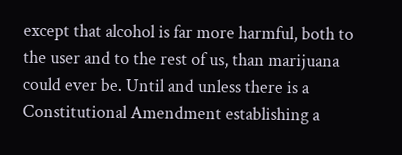except that alcohol is far more harmful, both to the user and to the rest of us, than marijuana could ever be. Until and unless there is a Constitutional Amendment establishing a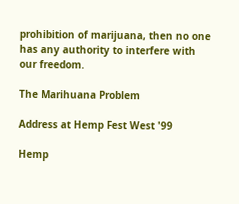prohibition of marijuana, then no one has any authority to interfere with our freedom.

The Marihuana Problem

Address at Hemp Fest West '99

Hemp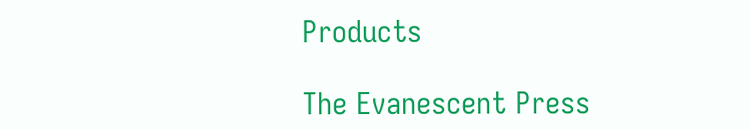Products

The Evanescent Press